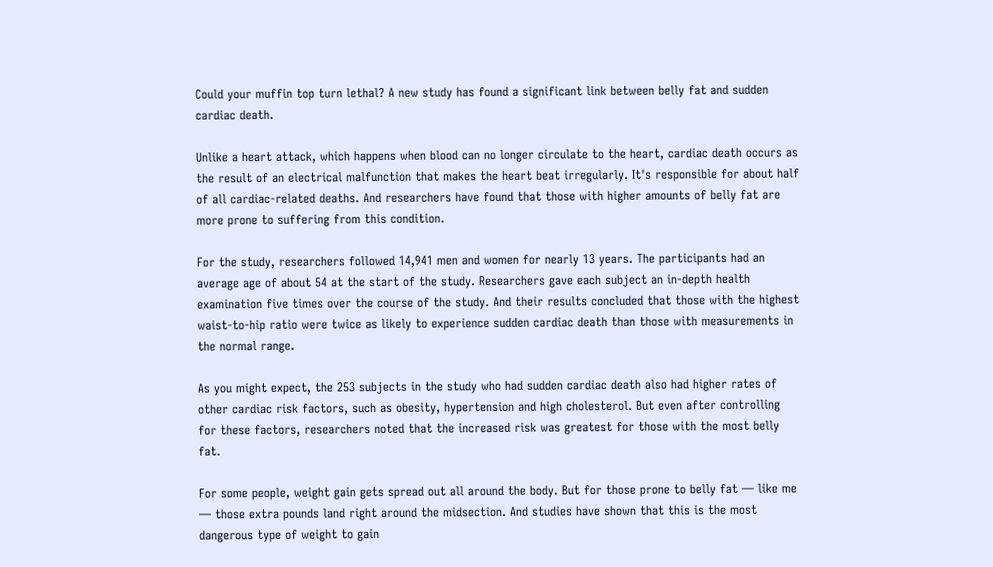Could your muffin top turn lethal? A new study has found a significant link between belly fat and sudden cardiac death.

Unlike a heart attack, which happens when blood can no longer circulate to the heart, cardiac death occurs as the result of an electrical malfunction that makes the heart beat irregularly. It's responsible for about half of all cardiac-related deaths. And researchers have found that those with higher amounts of belly fat are more prone to suffering from this condition.

For the study, researchers followed 14,941 men and women for nearly 13 years. The participants had an average age of about 54 at the start of the study. Researchers gave each subject an in-depth health examination five times over the course of the study. And their results concluded that those with the highest waist-to-hip ratio were twice as likely to experience sudden cardiac death than those with measurements in the normal range.

As you might expect, the 253 subjects in the study who had sudden cardiac death also had higher rates of other cardiac risk factors, such as obesity, hypertension and high cholesterol. But even after controlling for these factors, researchers noted that the increased risk was greatest for those with the most belly fat.

For some people, weight gain gets spread out all around the body. But for those prone to belly fat — like me — those extra pounds land right around the midsection. And studies have shown that this is the most dangerous type of weight to gain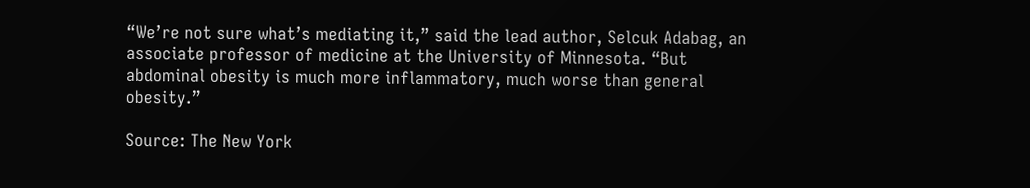“We’re not sure what’s mediating it,” said the lead author, Selcuk Adabag, an associate professor of medicine at the University of Minnesota. “But abdominal obesity is much more inflammatory, much worse than general obesity.”

Source: The New York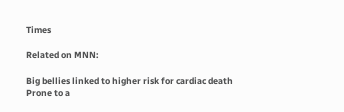Times

Related on MNN:

Big bellies linked to higher risk for cardiac death
Prone to a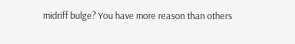midriff bulge? You have more reason than others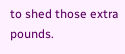to shed those extra pounds.